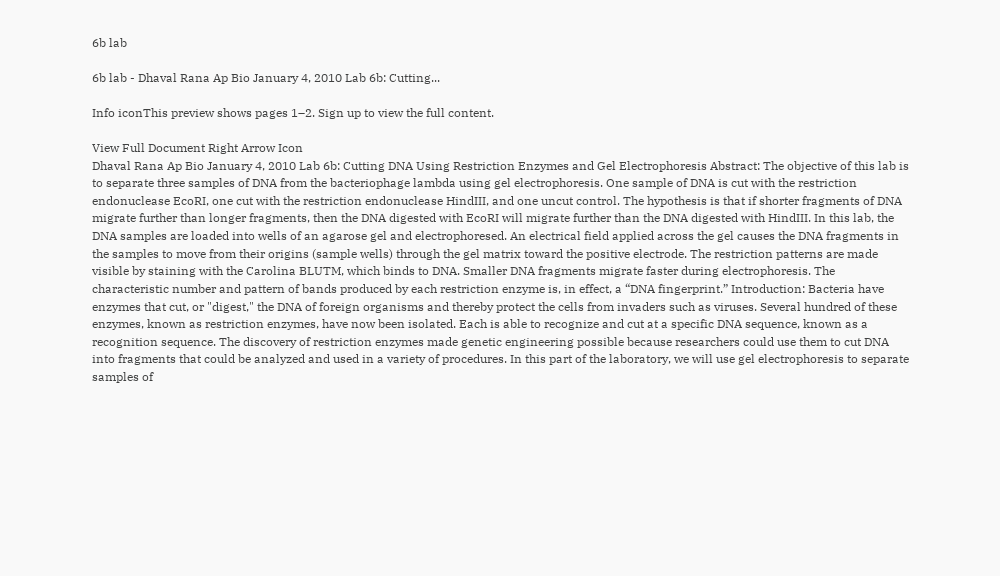6b lab

6b lab - Dhaval Rana Ap Bio January 4, 2010 Lab 6b: Cutting...

Info iconThis preview shows pages 1–2. Sign up to view the full content.

View Full Document Right Arrow Icon
Dhaval Rana Ap Bio January 4, 2010 Lab 6b: Cutting DNA Using Restriction Enzymes and Gel Electrophoresis Abstract: The objective of this lab is to separate three samples of DNA from the bacteriophage lambda using gel electrophoresis. One sample of DNA is cut with the restriction endonuclease EcoRI, one cut with the restriction endonuclease HindIII, and one uncut control. The hypothesis is that if shorter fragments of DNA migrate further than longer fragments, then the DNA digested with EcoRI will migrate further than the DNA digested with HindIII. In this lab, the DNA samples are loaded into wells of an agarose gel and electrophoresed. An electrical field applied across the gel causes the DNA fragments in the samples to move from their origins (sample wells) through the gel matrix toward the positive electrode. The restriction patterns are made visible by staining with the Carolina BLUTM, which binds to DNA. Smaller DNA fragments migrate faster during electrophoresis. The characteristic number and pattern of bands produced by each restriction enzyme is, in effect, a “DNA fingerprint.” Introduction: Bacteria have enzymes that cut, or "digest," the DNA of foreign organisms and thereby protect the cells from invaders such as viruses. Several hundred of these enzymes, known as restriction enzymes, have now been isolated. Each is able to recognize and cut at a specific DNA sequence, known as a recognition sequence. The discovery of restriction enzymes made genetic engineering possible because researchers could use them to cut DNA into fragments that could be analyzed and used in a variety of procedures. In this part of the laboratory, we will use gel electrophoresis to separate samples of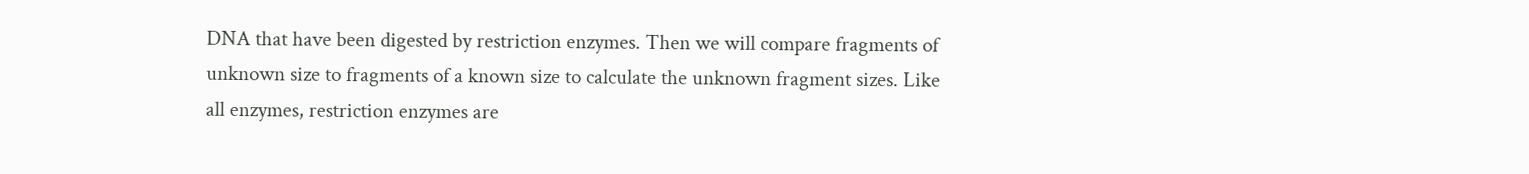DNA that have been digested by restriction enzymes. Then we will compare fragments of unknown size to fragments of a known size to calculate the unknown fragment sizes. Like all enzymes, restriction enzymes are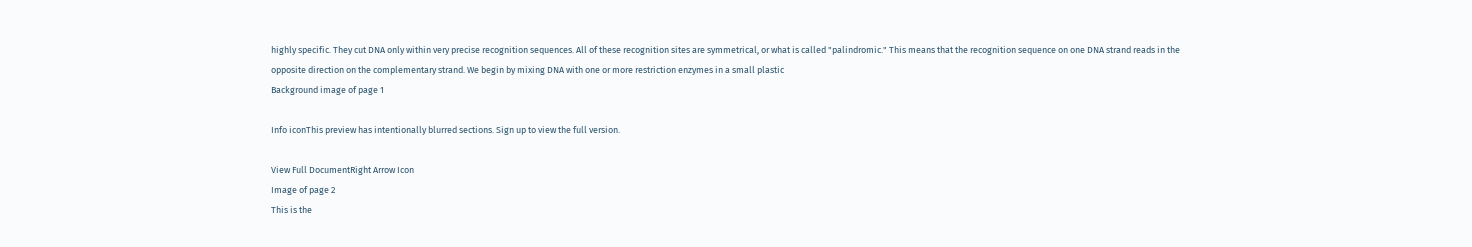highly specific. They cut DNA only within very precise recognition sequences. All of these recognition sites are symmetrical, or what is called "palindromic." This means that the recognition sequence on one DNA strand reads in the opposite direction on the complementary strand. We begin by mixing DNA with one or more restriction enzymes in a small plastic
Background image of page 1

Info iconThis preview has intentionally blurred sections. Sign up to view the full version.

View Full DocumentRight Arrow Icon
Image of page 2
This is the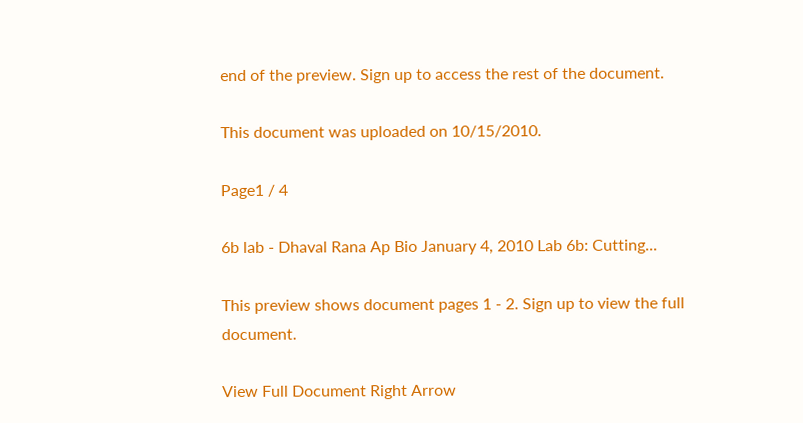end of the preview. Sign up to access the rest of the document.

This document was uploaded on 10/15/2010.

Page1 / 4

6b lab - Dhaval Rana Ap Bio January 4, 2010 Lab 6b: Cutting...

This preview shows document pages 1 - 2. Sign up to view the full document.

View Full Document Right Arrow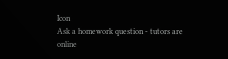Icon
Ask a homework question - tutors are online